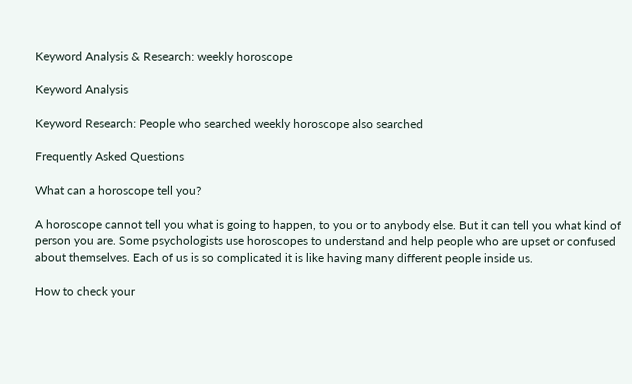Keyword Analysis & Research: weekly horoscope

Keyword Analysis

Keyword Research: People who searched weekly horoscope also searched

Frequently Asked Questions

What can a horoscope tell you?

A horoscope cannot tell you what is going to happen, to you or to anybody else. But it can tell you what kind of person you are. Some psychologists use horoscopes to understand and help people who are upset or confused about themselves. Each of us is so complicated it is like having many different people inside us.

How to check your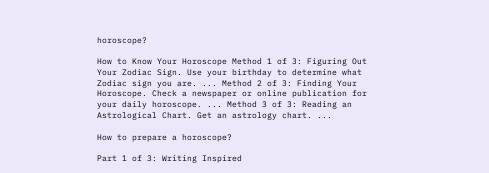horoscope?

How to Know Your Horoscope Method 1 of 3: Figuring Out Your Zodiac Sign. Use your birthday to determine what Zodiac sign you are. ... Method 2 of 3: Finding Your Horoscope. Check a newspaper or online publication for your daily horoscope. ... Method 3 of 3: Reading an Astrological Chart. Get an astrology chart. ...

How to prepare a horoscope?

Part 1 of 3: Writing Inspired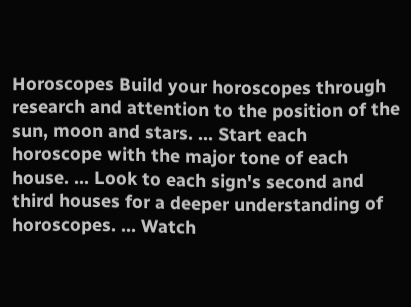Horoscopes Build your horoscopes through research and attention to the position of the sun, moon and stars. ... Start each horoscope with the major tone of each house. ... Look to each sign's second and third houses for a deeper understanding of horoscopes. ... Watch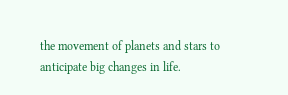the movement of planets and stars to anticipate big changes in life.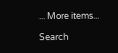... More items...

Search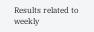Results related to weekly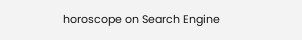horoscope on Search Engine